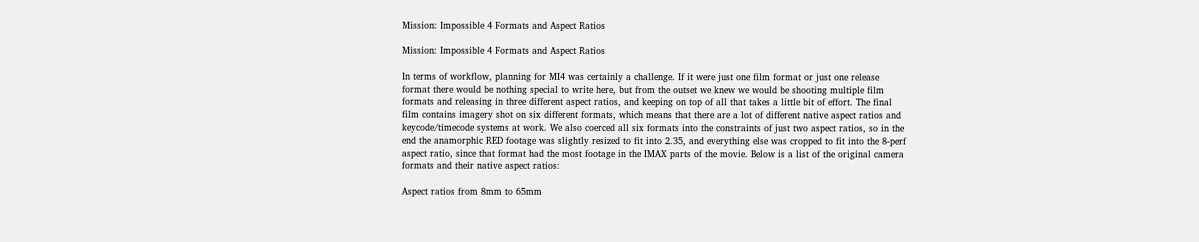Mission: Impossible 4 Formats and Aspect Ratios

Mission: Impossible 4 Formats and Aspect Ratios

In terms of workflow, planning for MI4 was certainly a challenge. If it were just one film format or just one release format there would be nothing special to write here, but from the outset we knew we would be shooting multiple film formats and releasing in three different aspect ratios, and keeping on top of all that takes a little bit of effort. The final film contains imagery shot on six different formats, which means that there are a lot of different native aspect ratios and keycode/timecode systems at work. We also coerced all six formats into the constraints of just two aspect ratios, so in the end the anamorphic RED footage was slightly resized to fit into 2.35, and everything else was cropped to fit into the 8-perf aspect ratio, since that format had the most footage in the IMAX parts of the movie. Below is a list of the original camera formats and their native aspect ratios:

Aspect ratios from 8mm to 65mm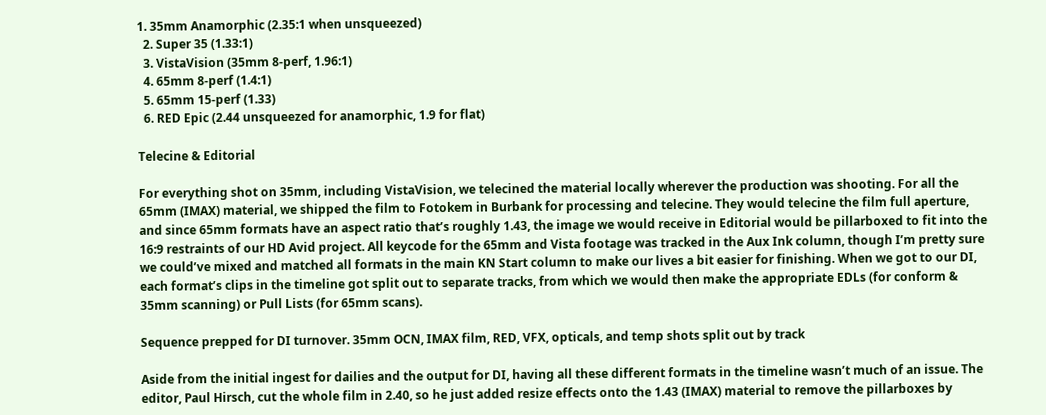1. 35mm Anamorphic (2.35:1 when unsqueezed)
  2. Super 35 (1.33:1)
  3. VistaVision (35mm 8-perf, 1.96:1)
  4. 65mm 8-perf (1.4:1)
  5. 65mm 15-perf (1.33)
  6. RED Epic (2.44 unsqueezed for anamorphic, 1.9 for flat)

Telecine & Editorial

For everything shot on 35mm, including VistaVision, we telecined the material locally wherever the production was shooting. For all the 65mm (IMAX) material, we shipped the film to Fotokem in Burbank for processing and telecine. They would telecine the film full aperture, and since 65mm formats have an aspect ratio that’s roughly 1.43, the image we would receive in Editorial would be pillarboxed to fit into the 16:9 restraints of our HD Avid project. All keycode for the 65mm and Vista footage was tracked in the Aux Ink column, though I’m pretty sure we could’ve mixed and matched all formats in the main KN Start column to make our lives a bit easier for finishing. When we got to our DI, each format’s clips in the timeline got split out to separate tracks, from which we would then make the appropriate EDLs (for conform & 35mm scanning) or Pull Lists (for 65mm scans).

Sequence prepped for DI turnover. 35mm OCN, IMAX film, RED, VFX, opticals, and temp shots split out by track

Aside from the initial ingest for dailies and the output for DI, having all these different formats in the timeline wasn’t much of an issue. The editor, Paul Hirsch, cut the whole film in 2.40, so he just added resize effects onto the 1.43 (IMAX) material to remove the pillarboxes by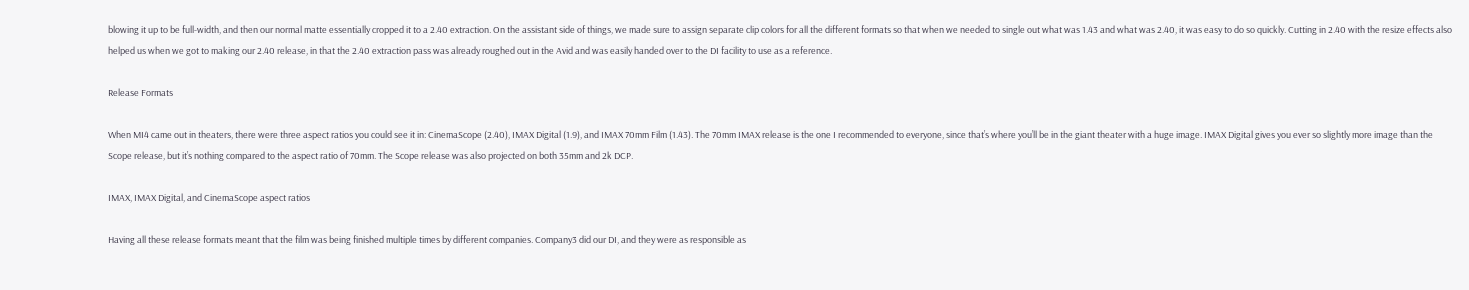blowing it up to be full-width, and then our normal matte essentially cropped it to a 2.40 extraction. On the assistant side of things, we made sure to assign separate clip colors for all the different formats so that when we needed to single out what was 1.43 and what was 2.40, it was easy to do so quickly. Cutting in 2.40 with the resize effects also helped us when we got to making our 2.40 release, in that the 2.40 extraction pass was already roughed out in the Avid and was easily handed over to the DI facility to use as a reference.

Release Formats

When MI4 came out in theaters, there were three aspect ratios you could see it in: CinemaScope (2.40), IMAX Digital (1.9), and IMAX 70mm Film (1.43). The 70mm IMAX release is the one I recommended to everyone, since that’s where you’ll be in the giant theater with a huge image. IMAX Digital gives you ever so slightly more image than the Scope release, but it’s nothing compared to the aspect ratio of 70mm. The Scope release was also projected on both 35mm and 2k DCP.

IMAX, IMAX Digital, and CinemaScope aspect ratios

Having all these release formats meant that the film was being finished multiple times by different companies. Company3 did our DI, and they were as responsible as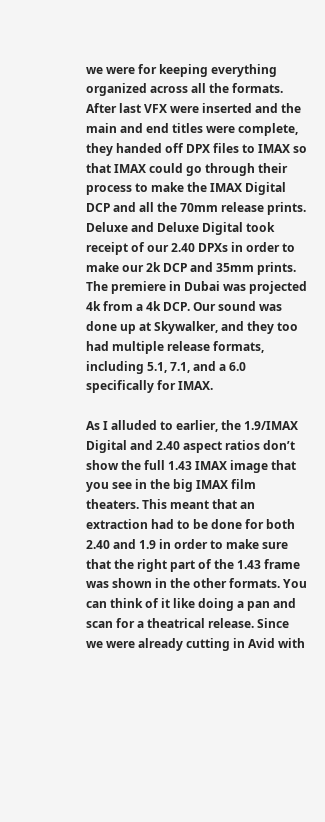we were for keeping everything organized across all the formats. After last VFX were inserted and the main and end titles were complete, they handed off DPX files to IMAX so that IMAX could go through their process to make the IMAX Digital DCP and all the 70mm release prints. Deluxe and Deluxe Digital took receipt of our 2.40 DPXs in order to make our 2k DCP and 35mm prints. The premiere in Dubai was projected 4k from a 4k DCP. Our sound was done up at Skywalker, and they too had multiple release formats, including 5.1, 7.1, and a 6.0 specifically for IMAX.

As I alluded to earlier, the 1.9/IMAX Digital and 2.40 aspect ratios don’t show the full 1.43 IMAX image that you see in the big IMAX film theaters. This meant that an extraction had to be done for both 2.40 and 1.9 in order to make sure that the right part of the 1.43 frame was shown in the other formats. You can think of it like doing a pan and scan for a theatrical release. Since we were already cutting in Avid with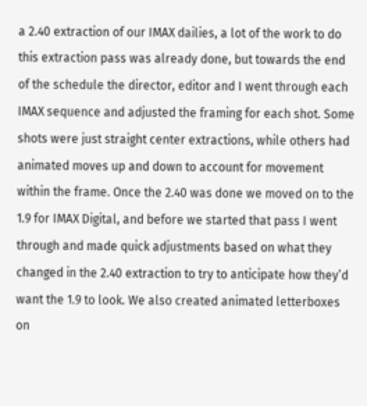a 2.40 extraction of our IMAX dailies, a lot of the work to do this extraction pass was already done, but towards the end of the schedule the director, editor and I went through each IMAX sequence and adjusted the framing for each shot. Some shots were just straight center extractions, while others had animated moves up and down to account for movement within the frame. Once the 2.40 was done we moved on to the 1.9 for IMAX Digital, and before we started that pass I went through and made quick adjustments based on what they changed in the 2.40 extraction to try to anticipate how they’d want the 1.9 to look. We also created animated letterboxes on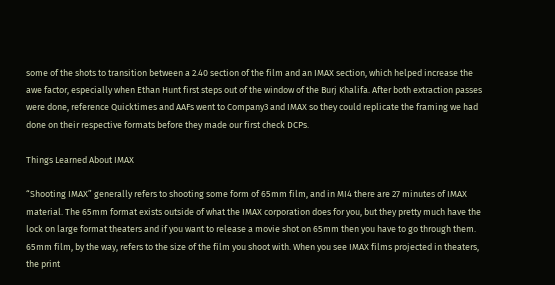some of the shots to transition between a 2.40 section of the film and an IMAX section, which helped increase the awe factor, especially when Ethan Hunt first steps out of the window of the Burj Khalifa. After both extraction passes were done, reference Quicktimes and AAFs went to Company3 and IMAX so they could replicate the framing we had done on their respective formats before they made our first check DCPs.

Things Learned About IMAX

“Shooting IMAX” generally refers to shooting some form of 65mm film, and in MI4 there are 27 minutes of IMAX material. The 65mm format exists outside of what the IMAX corporation does for you, but they pretty much have the lock on large format theaters and if you want to release a movie shot on 65mm then you have to go through them. 65mm film, by the way, refers to the size of the film you shoot with. When you see IMAX films projected in theaters, the print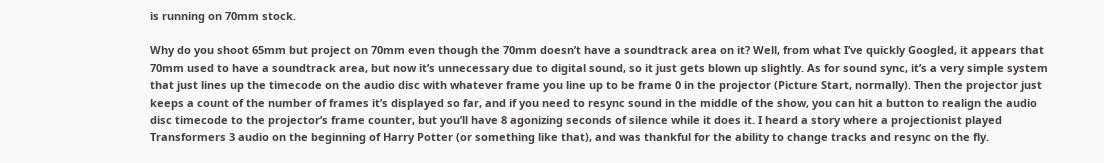is running on 70mm stock.

Why do you shoot 65mm but project on 70mm even though the 70mm doesn’t have a soundtrack area on it? Well, from what I’ve quickly Googled, it appears that 70mm used to have a soundtrack area, but now it’s unnecessary due to digital sound, so it just gets blown up slightly. As for sound sync, it’s a very simple system that just lines up the timecode on the audio disc with whatever frame you line up to be frame 0 in the projector (Picture Start, normally). Then the projector just keeps a count of the number of frames it’s displayed so far, and if you need to resync sound in the middle of the show, you can hit a button to realign the audio disc timecode to the projector’s frame counter, but you’ll have 8 agonizing seconds of silence while it does it. I heard a story where a projectionist played Transformers 3 audio on the beginning of Harry Potter (or something like that), and was thankful for the ability to change tracks and resync on the fly.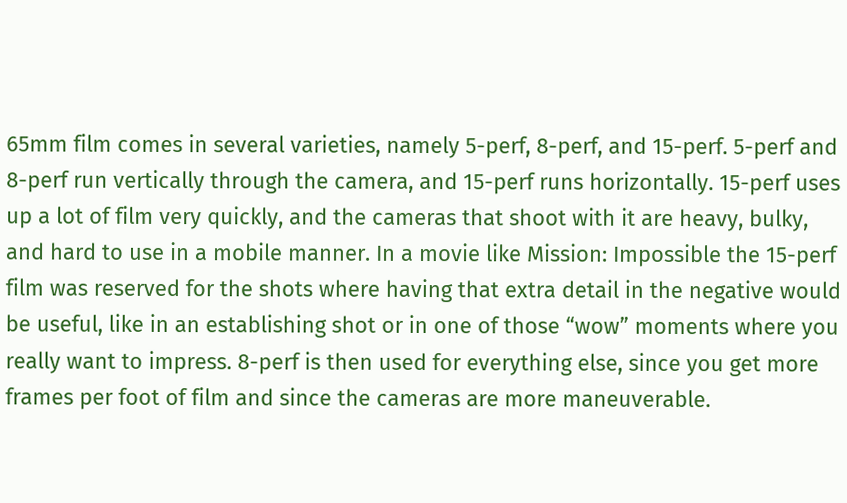65mm film comes in several varieties, namely 5-perf, 8-perf, and 15-perf. 5-perf and 8-perf run vertically through the camera, and 15-perf runs horizontally. 15-perf uses up a lot of film very quickly, and the cameras that shoot with it are heavy, bulky, and hard to use in a mobile manner. In a movie like Mission: Impossible the 15-perf film was reserved for the shots where having that extra detail in the negative would be useful, like in an establishing shot or in one of those “wow” moments where you really want to impress. 8-perf is then used for everything else, since you get more frames per foot of film and since the cameras are more maneuverable.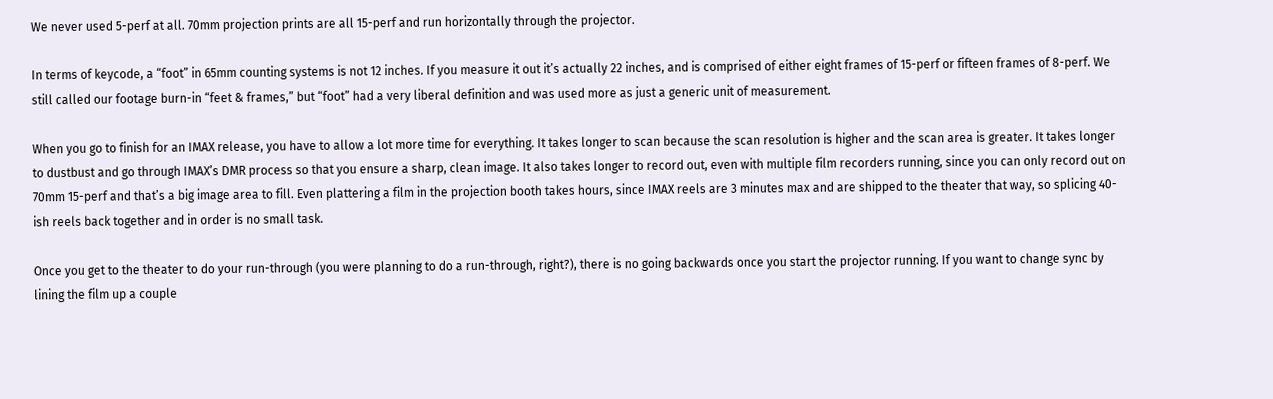We never used 5-perf at all. 70mm projection prints are all 15-perf and run horizontally through the projector.

In terms of keycode, a “foot” in 65mm counting systems is not 12 inches. If you measure it out it’s actually 22 inches, and is comprised of either eight frames of 15-perf or fifteen frames of 8-perf. We still called our footage burn-in “feet & frames,” but “foot” had a very liberal definition and was used more as just a generic unit of measurement.

When you go to finish for an IMAX release, you have to allow a lot more time for everything. It takes longer to scan because the scan resolution is higher and the scan area is greater. It takes longer to dustbust and go through IMAX’s DMR process so that you ensure a sharp, clean image. It also takes longer to record out, even with multiple film recorders running, since you can only record out on 70mm 15-perf and that’s a big image area to fill. Even plattering a film in the projection booth takes hours, since IMAX reels are 3 minutes max and are shipped to the theater that way, so splicing 40-ish reels back together and in order is no small task.

Once you get to the theater to do your run-through (you were planning to do a run-through, right?), there is no going backwards once you start the projector running. If you want to change sync by lining the film up a couple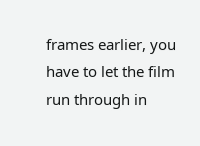frames earlier, you have to let the film run through in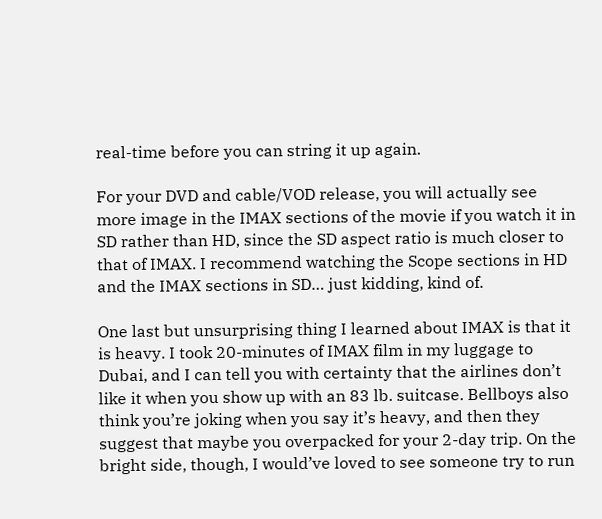real-time before you can string it up again.

For your DVD and cable/VOD release, you will actually see more image in the IMAX sections of the movie if you watch it in SD rather than HD, since the SD aspect ratio is much closer to that of IMAX. I recommend watching the Scope sections in HD and the IMAX sections in SD… just kidding, kind of.

One last but unsurprising thing I learned about IMAX is that it is heavy. I took 20-minutes of IMAX film in my luggage to Dubai, and I can tell you with certainty that the airlines don’t like it when you show up with an 83 lb. suitcase. Bellboys also think you’re joking when you say it’s heavy, and then they suggest that maybe you overpacked for your 2-day trip. On the bright side, though, I would’ve loved to see someone try to run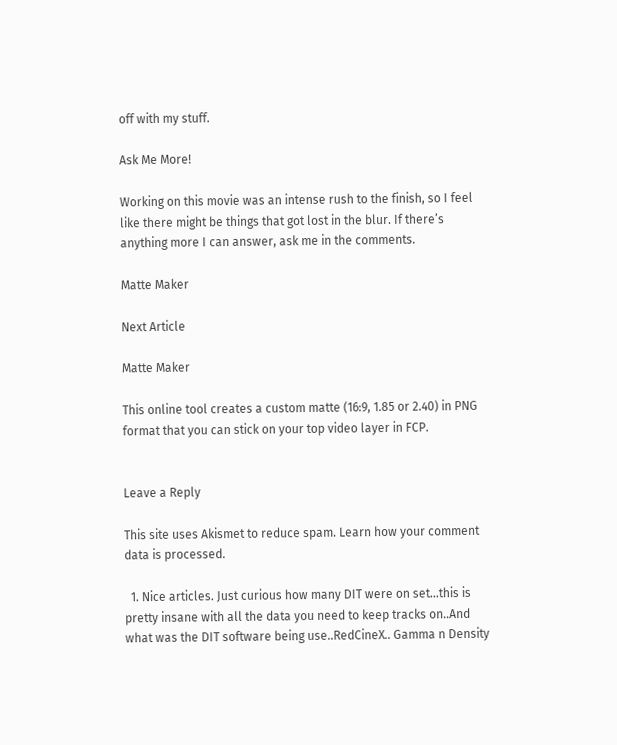off with my stuff.

Ask Me More!

Working on this movie was an intense rush to the finish, so I feel like there might be things that got lost in the blur. If there’s anything more I can answer, ask me in the comments.

Matte Maker

Next Article

Matte Maker

This online tool creates a custom matte (16:9, 1.85 or 2.40) in PNG format that you can stick on your top video layer in FCP.


Leave a Reply

This site uses Akismet to reduce spam. Learn how your comment data is processed.

  1. Nice articles. Just curious how many DIT were on set…this is pretty insane with all the data you need to keep tracks on..And what was the DIT software being use..RedCineX.. Gamma n Density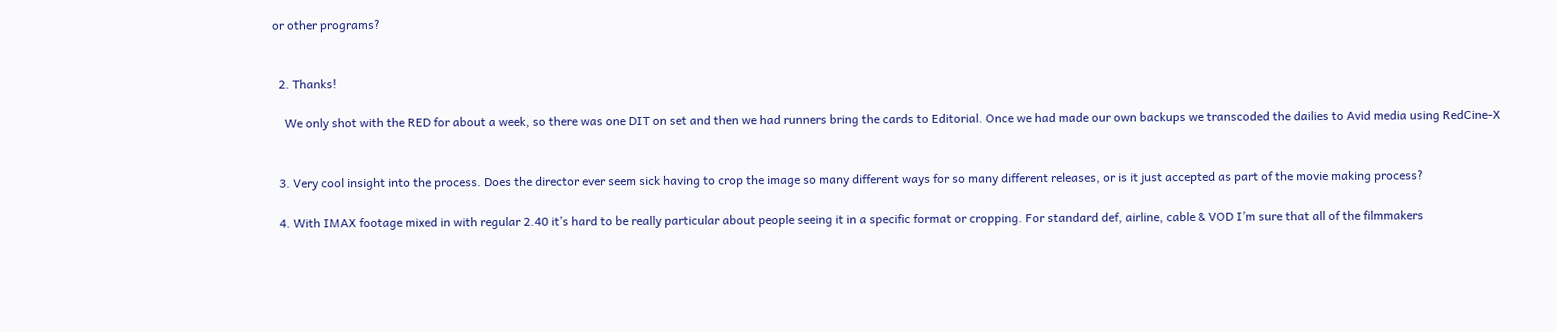or other programs?


  2. Thanks!

    We only shot with the RED for about a week, so there was one DIT on set and then we had runners bring the cards to Editorial. Once we had made our own backups we transcoded the dailies to Avid media using RedCine-X


  3. Very cool insight into the process. Does the director ever seem sick having to crop the image so many different ways for so many different releases, or is it just accepted as part of the movie making process?

  4. With IMAX footage mixed in with regular 2.40 it’s hard to be really particular about people seeing it in a specific format or cropping. For standard def, airline, cable & VOD I’m sure that all of the filmmakers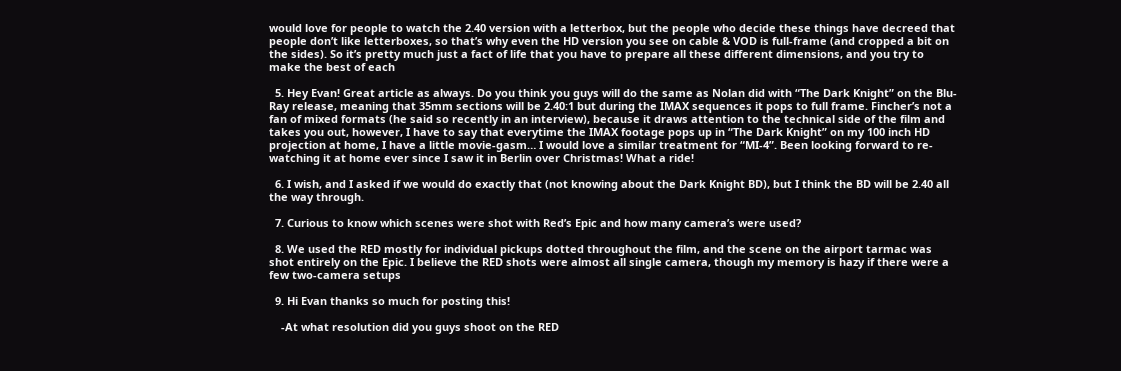would love for people to watch the 2.40 version with a letterbox, but the people who decide these things have decreed that people don’t like letterboxes, so that’s why even the HD version you see on cable & VOD is full-frame (and cropped a bit on the sides). So it’s pretty much just a fact of life that you have to prepare all these different dimensions, and you try to make the best of each

  5. Hey Evan! Great article as always. Do you think you guys will do the same as Nolan did with “The Dark Knight” on the Blu-Ray release, meaning that 35mm sections will be 2.40:1 but during the IMAX sequences it pops to full frame. Fincher’s not a fan of mixed formats (he said so recently in an interview), because it draws attention to the technical side of the film and takes you out, however, I have to say that everytime the IMAX footage pops up in “The Dark Knight” on my 100 inch HD projection at home, I have a little movie-gasm… I would love a similar treatment for “MI-4”. Been looking forward to re-watching it at home ever since I saw it in Berlin over Christmas! What a ride!

  6. I wish, and I asked if we would do exactly that (not knowing about the Dark Knight BD), but I think the BD will be 2.40 all the way through.

  7. Curious to know which scenes were shot with Red’s Epic and how many camera’s were used?

  8. We used the RED mostly for individual pickups dotted throughout the film, and the scene on the airport tarmac was shot entirely on the Epic. I believe the RED shots were almost all single camera, though my memory is hazy if there were a few two-camera setups

  9. Hi Evan thanks so much for posting this!

    -At what resolution did you guys shoot on the RED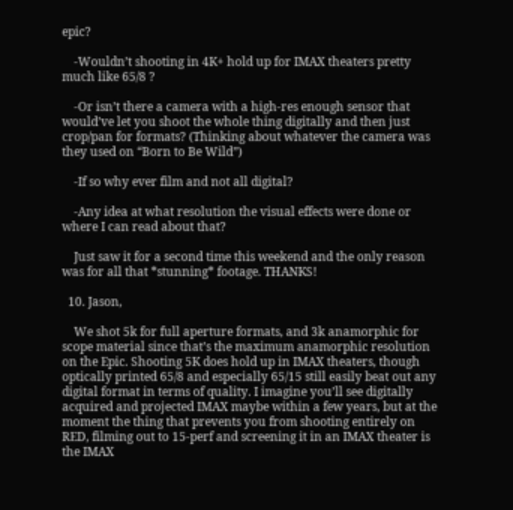epic?

    -Wouldn’t shooting in 4K+ hold up for IMAX theaters pretty much like 65/8 ?

    -Or isn’t there a camera with a high-res enough sensor that would’ve let you shoot the whole thing digitally and then just crop/pan for formats? (Thinking about whatever the camera was they used on “Born to Be Wild”)

    -If so why ever film and not all digital?

    -Any idea at what resolution the visual effects were done or where I can read about that?

    Just saw it for a second time this weekend and the only reason was for all that *stunning* footage. THANKS!

  10. Jason,

    We shot 5k for full aperture formats, and 3k anamorphic for scope material since that’s the maximum anamorphic resolution on the Epic. Shooting 5K does hold up in IMAX theaters, though optically printed 65/8 and especially 65/15 still easily beat out any digital format in terms of quality. I imagine you’ll see digitally acquired and projected IMAX maybe within a few years, but at the moment the thing that prevents you from shooting entirely on RED, filming out to 15-perf and screening it in an IMAX theater is the IMAX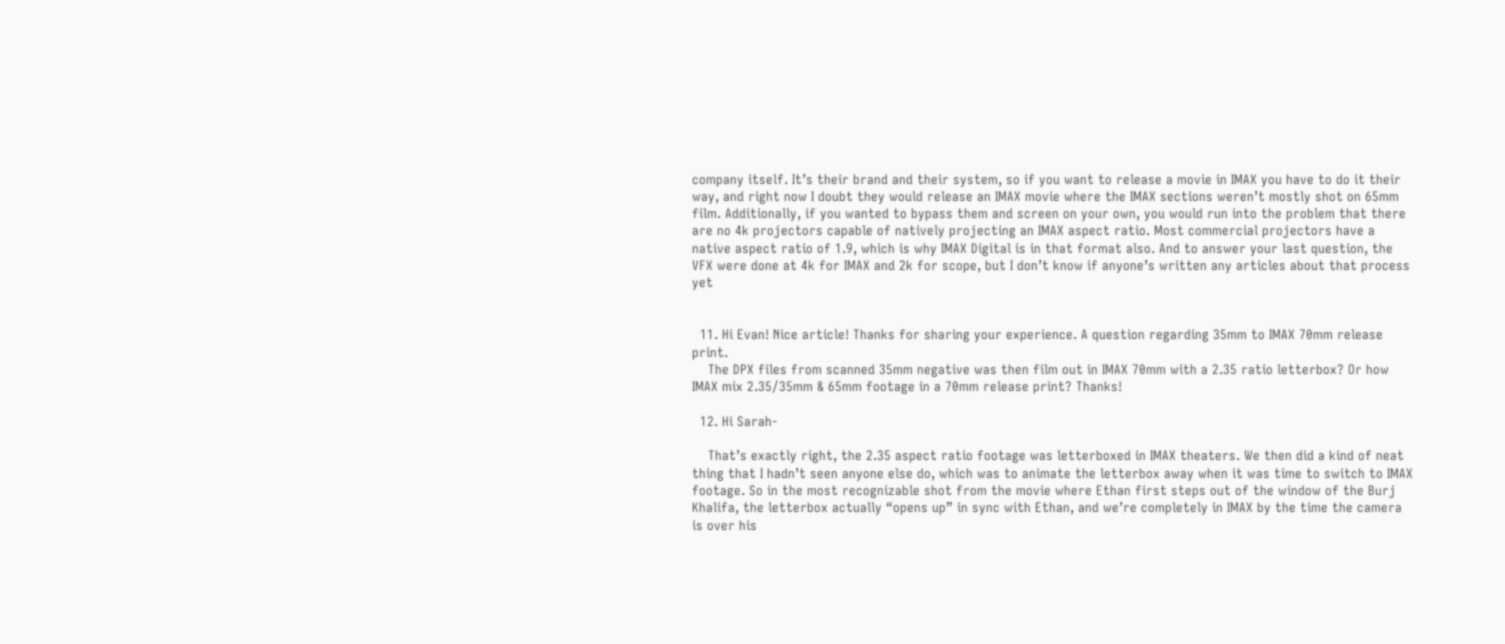company itself. It’s their brand and their system, so if you want to release a movie in IMAX you have to do it their way, and right now I doubt they would release an IMAX movie where the IMAX sections weren’t mostly shot on 65mm film. Additionally, if you wanted to bypass them and screen on your own, you would run into the problem that there are no 4k projectors capable of natively projecting an IMAX aspect ratio. Most commercial projectors have a native aspect ratio of 1.9, which is why IMAX Digital is in that format also. And to answer your last question, the VFX were done at 4k for IMAX and 2k for scope, but I don’t know if anyone’s written any articles about that process yet


  11. Hi Evan! Nice article! Thanks for sharing your experience. A question regarding 35mm to IMAX 70mm release print.
    The DPX files from scanned 35mm negative was then film out in IMAX 70mm with a 2.35 ratio letterbox? Or how IMAX mix 2.35/35mm & 65mm footage in a 70mm release print? Thanks!

  12. Hi Sarah-

    That’s exactly right, the 2.35 aspect ratio footage was letterboxed in IMAX theaters. We then did a kind of neat thing that I hadn’t seen anyone else do, which was to animate the letterbox away when it was time to switch to IMAX footage. So in the most recognizable shot from the movie where Ethan first steps out of the window of the Burj Khalifa, the letterbox actually “opens up” in sync with Ethan, and we’re completely in IMAX by the time the camera is over his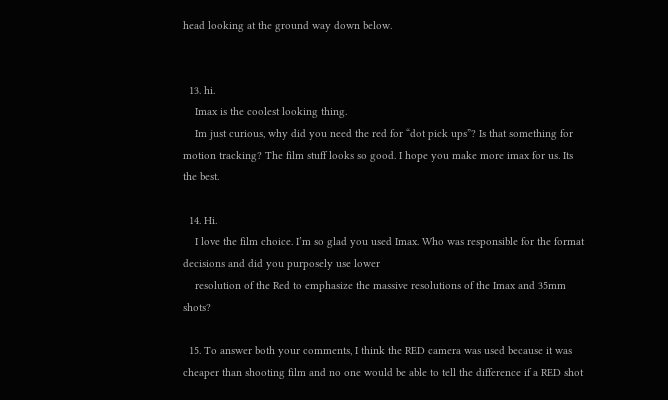head looking at the ground way down below.


  13. hi.
    Imax is the coolest looking thing.
    Im just curious, why did you need the red for “dot pick ups”? Is that something for motion tracking? The film stuff looks so good. I hope you make more imax for us. Its the best.

  14. Hi.
    I love the film choice. I’m so glad you used Imax. Who was responsible for the format decisions and did you purposely use lower
    resolution of the Red to emphasize the massive resolutions of the Imax and 35mm shots?

  15. To answer both your comments, I think the RED camera was used because it was cheaper than shooting film and no one would be able to tell the difference if a RED shot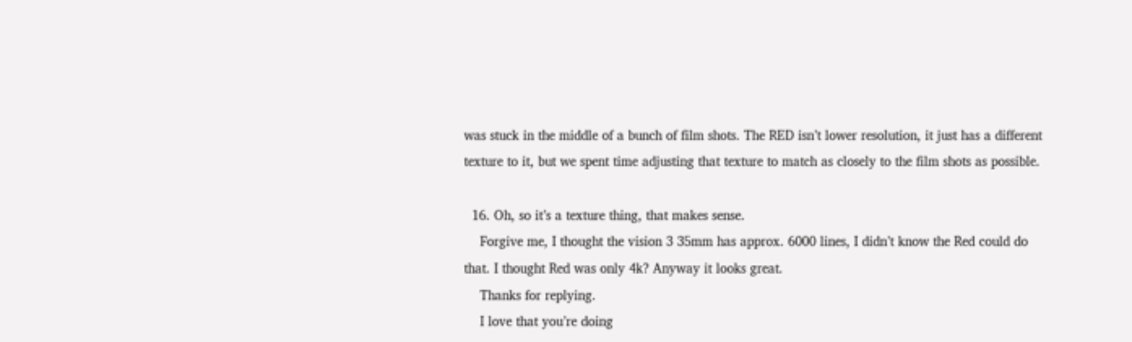was stuck in the middle of a bunch of film shots. The RED isn’t lower resolution, it just has a different texture to it, but we spent time adjusting that texture to match as closely to the film shots as possible.

  16. Oh, so it’s a texture thing, that makes sense.
    Forgive me, I thought the vision 3 35mm has approx. 6000 lines, I didn’t know the Red could do that. I thought Red was only 4k? Anyway it looks great.
    Thanks for replying.
    I love that you’re doing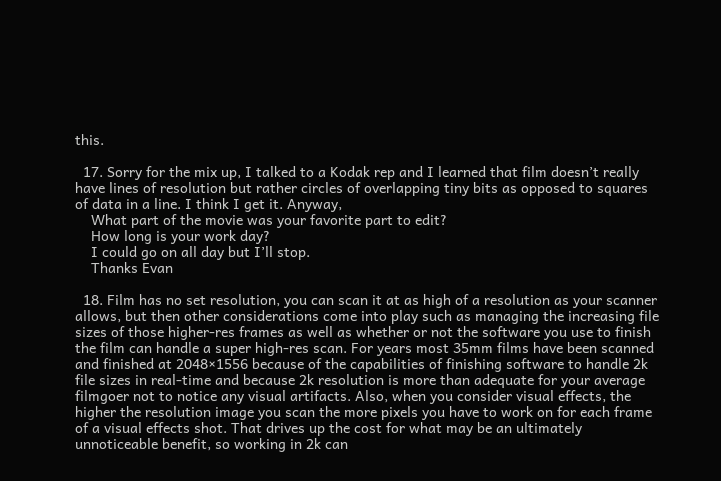this.

  17. Sorry for the mix up, I talked to a Kodak rep and I learned that film doesn’t really have lines of resolution but rather circles of overlapping tiny bits as opposed to squares of data in a line. I think I get it. Anyway,
    What part of the movie was your favorite part to edit?
    How long is your work day?
    I could go on all day but I’ll stop.
    Thanks Evan

  18. Film has no set resolution, you can scan it at as high of a resolution as your scanner allows, but then other considerations come into play such as managing the increasing file sizes of those higher-res frames as well as whether or not the software you use to finish the film can handle a super high-res scan. For years most 35mm films have been scanned and finished at 2048×1556 because of the capabilities of finishing software to handle 2k file sizes in real-time and because 2k resolution is more than adequate for your average filmgoer not to notice any visual artifacts. Also, when you consider visual effects, the higher the resolution image you scan the more pixels you have to work on for each frame of a visual effects shot. That drives up the cost for what may be an ultimately unnoticeable benefit, so working in 2k can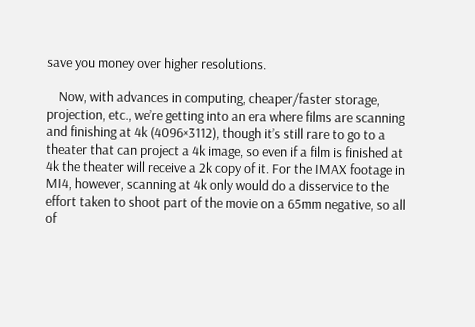save you money over higher resolutions.

    Now, with advances in computing, cheaper/faster storage, projection, etc., we’re getting into an era where films are scanning and finishing at 4k (4096×3112), though it’s still rare to go to a theater that can project a 4k image, so even if a film is finished at 4k the theater will receive a 2k copy of it. For the IMAX footage in MI4, however, scanning at 4k only would do a disservice to the effort taken to shoot part of the movie on a 65mm negative, so all of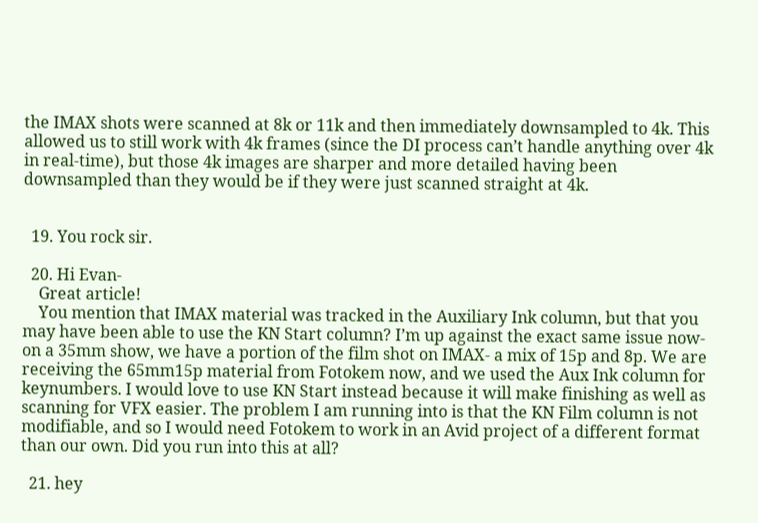the IMAX shots were scanned at 8k or 11k and then immediately downsampled to 4k. This allowed us to still work with 4k frames (since the DI process can’t handle anything over 4k in real-time), but those 4k images are sharper and more detailed having been downsampled than they would be if they were just scanned straight at 4k.


  19. You rock sir.

  20. Hi Evan-
    Great article!
    You mention that IMAX material was tracked in the Auxiliary Ink column, but that you may have been able to use the KN Start column? I’m up against the exact same issue now- on a 35mm show, we have a portion of the film shot on IMAX- a mix of 15p and 8p. We are receiving the 65mm15p material from Fotokem now, and we used the Aux Ink column for keynumbers. I would love to use KN Start instead because it will make finishing as well as scanning for VFX easier. The problem I am running into is that the KN Film column is not modifiable, and so I would need Fotokem to work in an Avid project of a different format than our own. Did you run into this at all?

  21. hey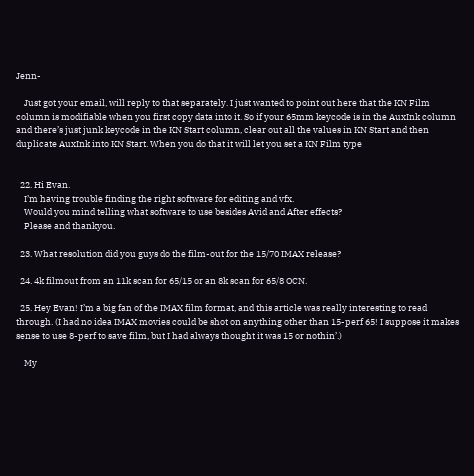Jenn-

    Just got your email, will reply to that separately. I just wanted to point out here that the KN Film column is modifiable when you first copy data into it. So if your 65mm keycode is in the AuxInk column and there’s just junk keycode in the KN Start column, clear out all the values in KN Start and then duplicate AuxInk into KN Start. When you do that it will let you set a KN Film type


  22. Hi Evan.
    I’m having trouble finding the right software for editing and vfx.
    Would you mind telling what software to use besides Avid and After effects?
    Please and thankyou.

  23. What resolution did you guys do the film-out for the 15/70 IMAX release?

  24. 4k filmout from an 11k scan for 65/15 or an 8k scan for 65/8 OCN.

  25. Hey Evan! I’m a big fan of the IMAX film format, and this article was really interesting to read through. (I had no idea IMAX movies could be shot on anything other than 15-perf 65! I suppose it makes sense to use 8-perf to save film, but I had always thought it was 15 or nothin’.)

    My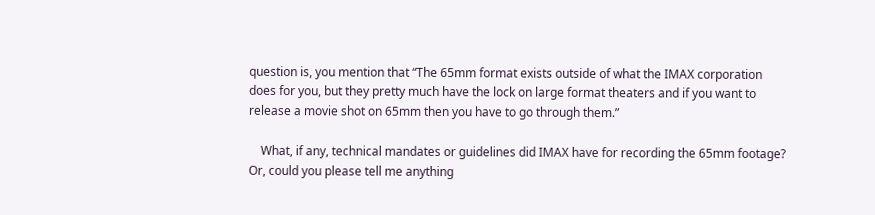question is, you mention that “The 65mm format exists outside of what the IMAX corporation does for you, but they pretty much have the lock on large format theaters and if you want to release a movie shot on 65mm then you have to go through them.”

    What, if any, technical mandates or guidelines did IMAX have for recording the 65mm footage? Or, could you please tell me anything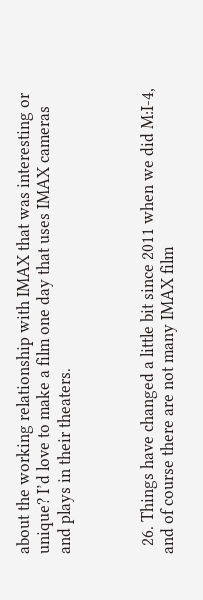about the working relationship with IMAX that was interesting or unique? I’d love to make a film one day that uses IMAX cameras and plays in their theaters.



  26. Things have changed a little bit since 2011 when we did M:I-4, and of course there are not many IMAX film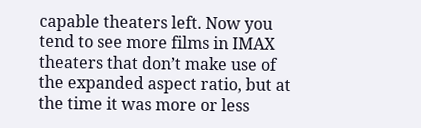capable theaters left. Now you tend to see more films in IMAX theaters that don’t make use of the expanded aspect ratio, but at the time it was more or less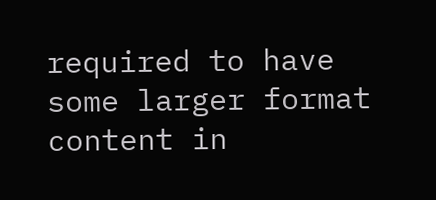required to have some larger format content in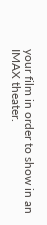your film in order to show in an IMAX theater.